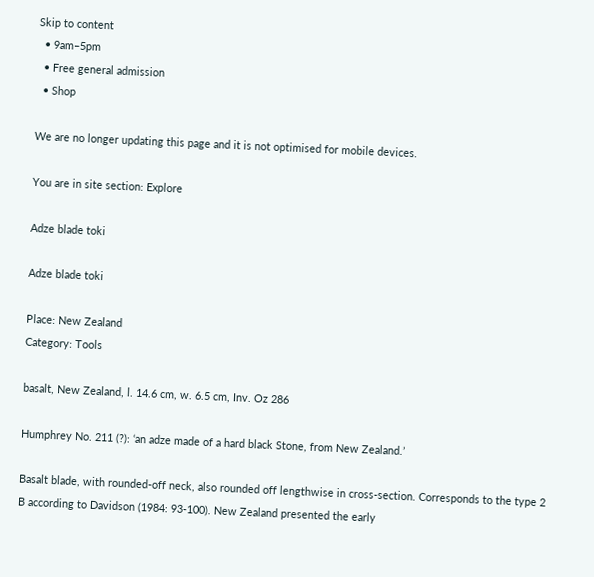Skip to content
  • 9am–5pm
  • Free general admission
  • Shop

We are no longer updating this page and it is not optimised for mobile devices.

You are in site section: Explore

Adze blade toki

Adze blade toki

Place: New Zealand
Category: Tools

basalt, New Zealand, l. 14.6 cm, w. 6.5 cm, Inv. Oz 286

Humphrey No. 211 (?): ‘an adze made of a hard black Stone, from New Zealand.’

Basalt blade, with rounded-off neck, also rounded off lengthwise in cross-section. Corresponds to the type 2 B according to Davidson (1984: 93-100). New Zealand presented the early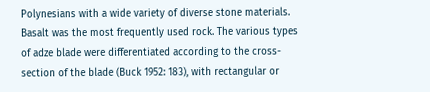Polynesians with a wide variety of diverse stone materials. Basalt was the most frequently used rock. The various types of adze blade were differentiated according to the cross-section of the blade (Buck 1952: 183), with rectangular or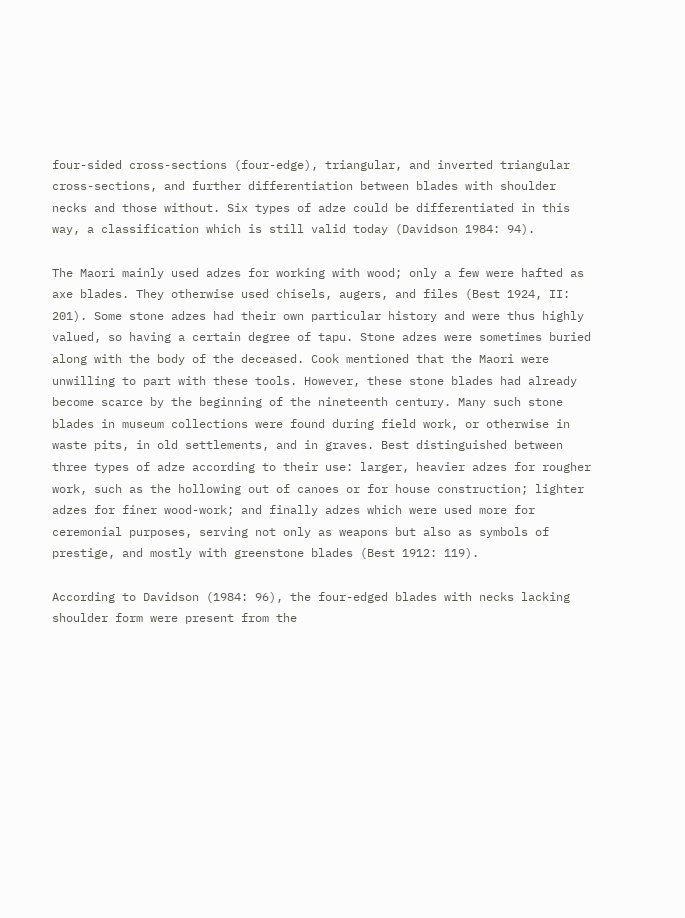four-sided cross-sections (four-edge), triangular, and inverted triangular cross-sections, and further differentiation between blades with shoulder necks and those without. Six types of adze could be differentiated in this way, a classification which is still valid today (Davidson 1984: 94).

The Maori mainly used adzes for working with wood; only a few were hafted as axe blades. They otherwise used chisels, augers, and files (Best 1924, II: 201). Some stone adzes had their own particular history and were thus highly valued, so having a certain degree of tapu. Stone adzes were sometimes buried along with the body of the deceased. Cook mentioned that the Maori were unwilling to part with these tools. However, these stone blades had already become scarce by the beginning of the nineteenth century. Many such stone blades in museum collections were found during field work, or otherwise in waste pits, in old settlements, and in graves. Best distinguished between three types of adze according to their use: larger, heavier adzes for rougher work, such as the hollowing out of canoes or for house construction; lighter adzes for finer wood-work; and finally adzes which were used more for ceremonial purposes, serving not only as weapons but also as symbols of prestige, and mostly with greenstone blades (Best 1912: 119).

According to Davidson (1984: 96), the four-edged blades with necks lacking shoulder form were present from the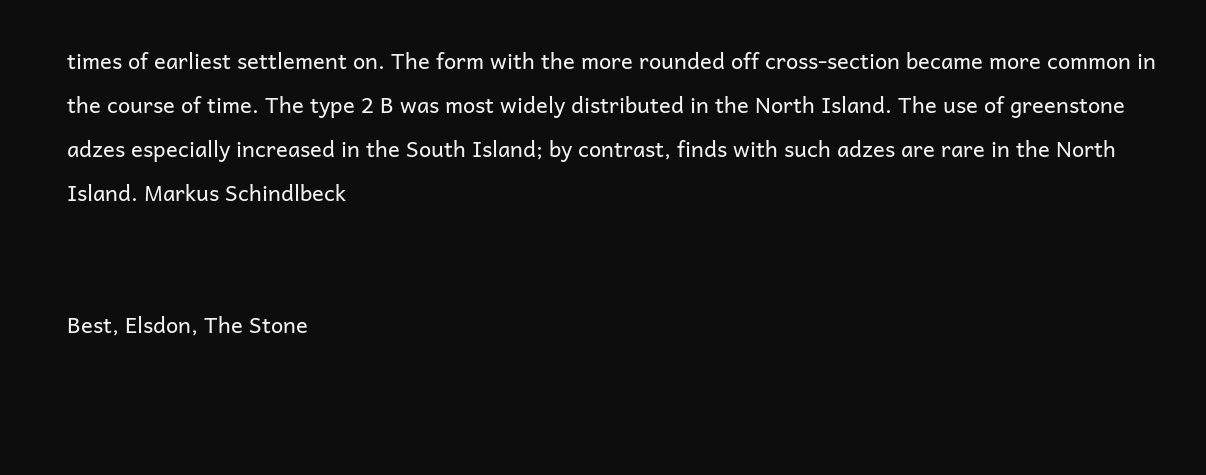times of earliest settlement on. The form with the more rounded off cross-section became more common in the course of time. The type 2 B was most widely distributed in the North Island. The use of greenstone adzes especially increased in the South Island; by contrast, finds with such adzes are rare in the North Island. Markus Schindlbeck


Best, Elsdon, The Stone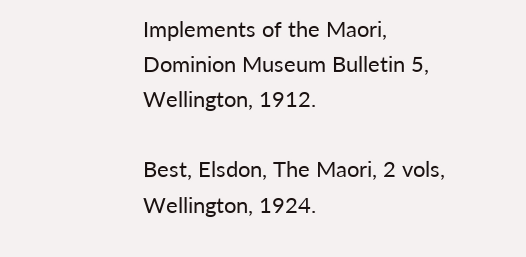Implements of the Maori, Dominion Museum Bulletin 5, Wellington, 1912.

Best, Elsdon, The Maori, 2 vols, Wellington, 1924.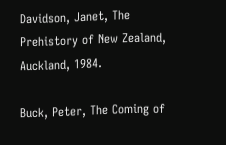Davidson, Janet, The Prehistory of New Zealand, Auckland, 1984.

Buck, Peter, The Coming of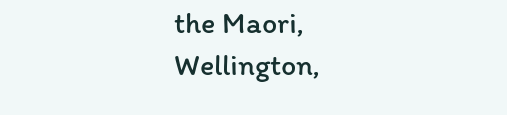the Maori, Wellington,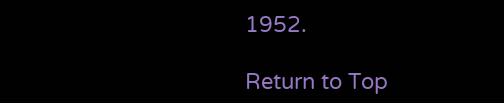1952.

Return to Top